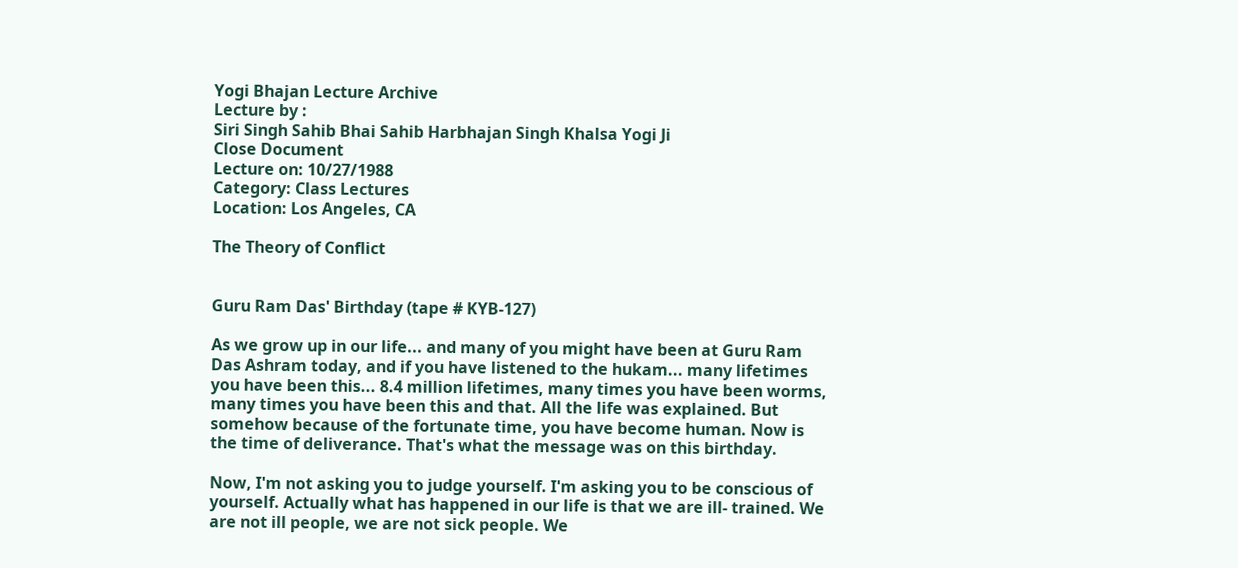Yogi Bhajan Lecture Archive
Lecture by :
Siri Singh Sahib Bhai Sahib Harbhajan Singh Khalsa Yogi Ji
Close Document
Lecture on: 10/27/1988
Category: Class Lectures
Location: Los Angeles, CA

The Theory of Conflict


Guru Ram Das' Birthday (tape # KYB-127)

As we grow up in our life... and many of you might have been at Guru Ram Das Ashram today, and if you have listened to the hukam... many lifetimes you have been this... 8.4 million lifetimes, many times you have been worms, many times you have been this and that. All the life was explained. But somehow because of the fortunate time, you have become human. Now is the time of deliverance. That's what the message was on this birthday.

Now, I'm not asking you to judge yourself. I'm asking you to be conscious of yourself. Actually what has happened in our life is that we are ill- trained. We are not ill people, we are not sick people. We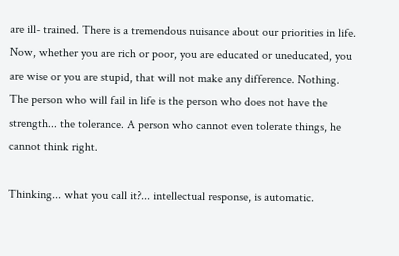are ill- trained. There is a tremendous nuisance about our priorities in life. Now, whether you are rich or poor, you are educated or uneducated, you are wise or you are stupid, that will not make any difference. Nothing. The person who will fail in life is the person who does not have the strength... the tolerance. A person who cannot even tolerate things, he cannot think right.

Thinking... what you call it?... intellectual response, is automatic.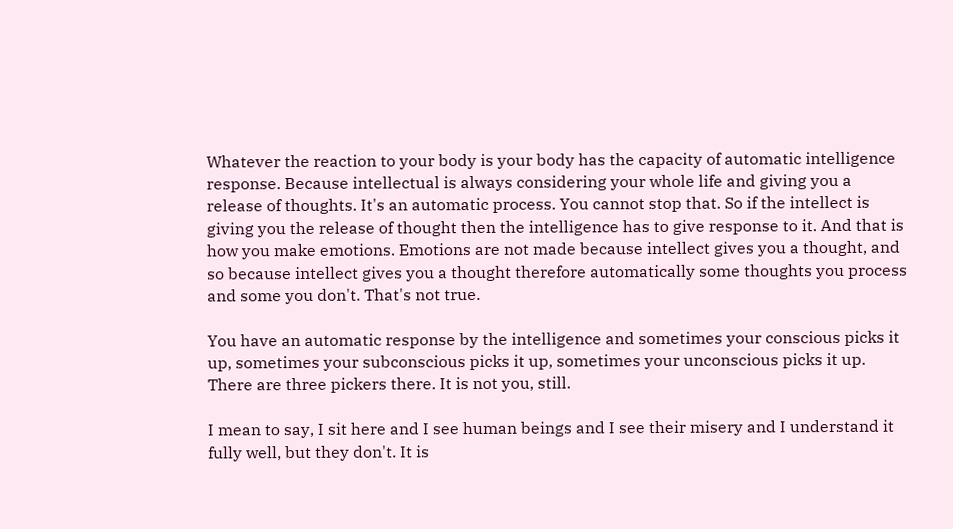Whatever the reaction to your body is your body has the capacity of automatic intelligence response. Because intellectual is always considering your whole life and giving you a release of thoughts. It's an automatic process. You cannot stop that. So if the intellect is giving you the release of thought then the intelligence has to give response to it. And that is how you make emotions. Emotions are not made because intellect gives you a thought, and so because intellect gives you a thought therefore automatically some thoughts you process and some you don't. That's not true.

You have an automatic response by the intelligence and sometimes your conscious picks it up, sometimes your subconscious picks it up, sometimes your unconscious picks it up. There are three pickers there. It is not you, still.

I mean to say, I sit here and I see human beings and I see their misery and I understand it fully well, but they don't. It is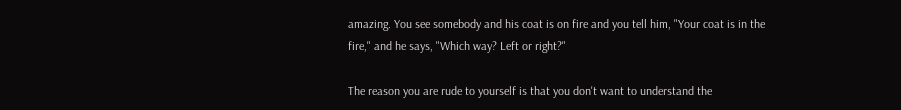amazing. You see somebody and his coat is on fire and you tell him, "Your coat is in the fire," and he says, "Which way? Left or right?"

The reason you are rude to yourself is that you don't want to understand the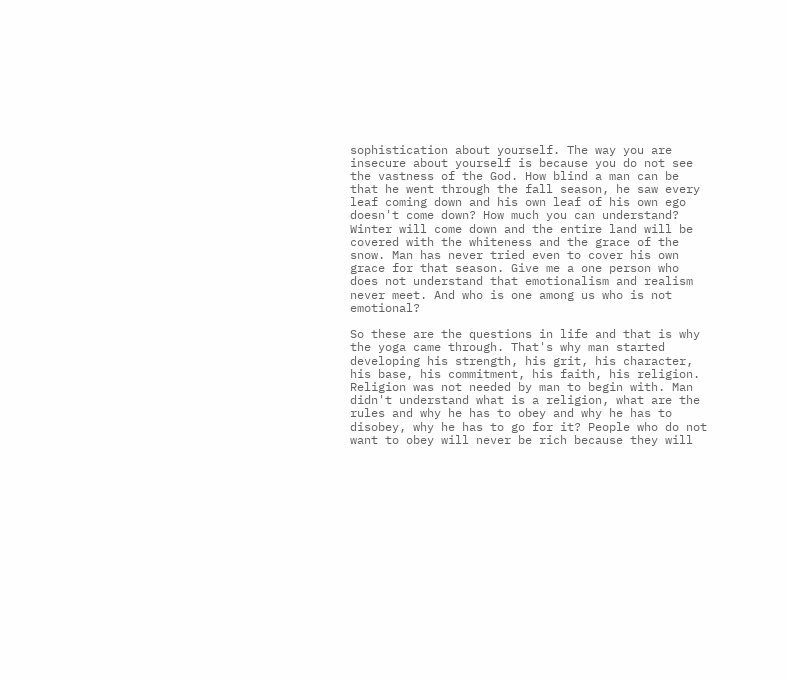sophistication about yourself. The way you are insecure about yourself is because you do not see the vastness of the God. How blind a man can be that he went through the fall season, he saw every leaf coming down and his own leaf of his own ego doesn't come down? How much you can understand? Winter will come down and the entire land will be covered with the whiteness and the grace of the snow. Man has never tried even to cover his own grace for that season. Give me a one person who does not understand that emotionalism and realism never meet. And who is one among us who is not emotional?

So these are the questions in life and that is why the yoga came through. That's why man started developing his strength, his grit, his character, his base, his commitment, his faith, his religion. Religion was not needed by man to begin with. Man didn't understand what is a religion, what are the rules and why he has to obey and why he has to disobey, why he has to go for it? People who do not want to obey will never be rich because they will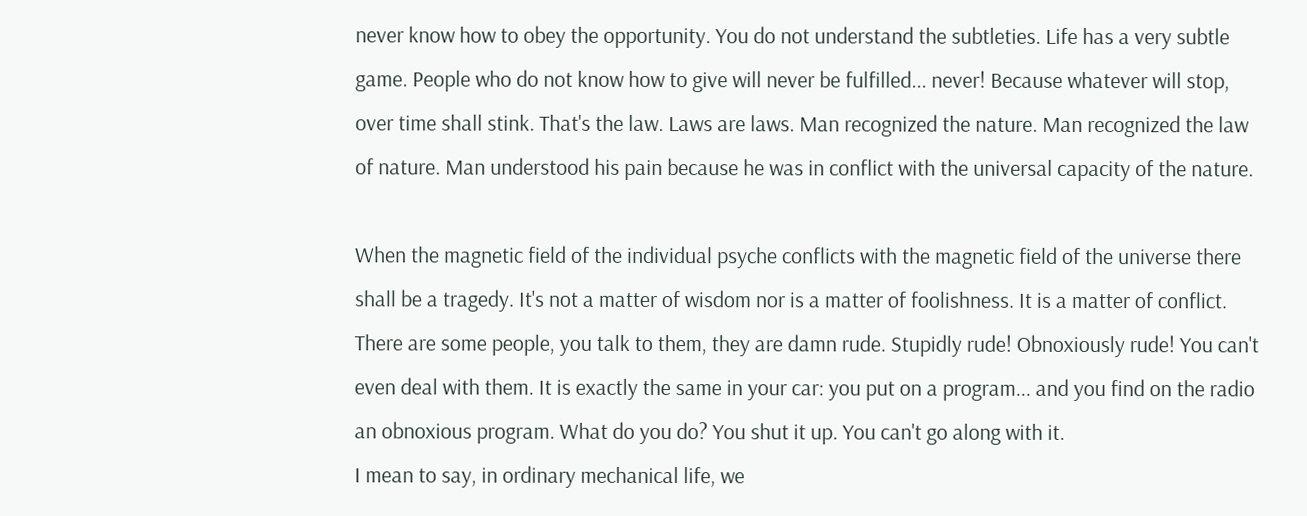never know how to obey the opportunity. You do not understand the subtleties. Life has a very subtle game. People who do not know how to give will never be fulfilled... never! Because whatever will stop, over time shall stink. That's the law. Laws are laws. Man recognized the nature. Man recognized the law of nature. Man understood his pain because he was in conflict with the universal capacity of the nature.

When the magnetic field of the individual psyche conflicts with the magnetic field of the universe there shall be a tragedy. It's not a matter of wisdom nor is a matter of foolishness. It is a matter of conflict. There are some people, you talk to them, they are damn rude. Stupidly rude! Obnoxiously rude! You can't even deal with them. It is exactly the same in your car: you put on a program... and you find on the radio an obnoxious program. What do you do? You shut it up. You can't go along with it.
I mean to say, in ordinary mechanical life, we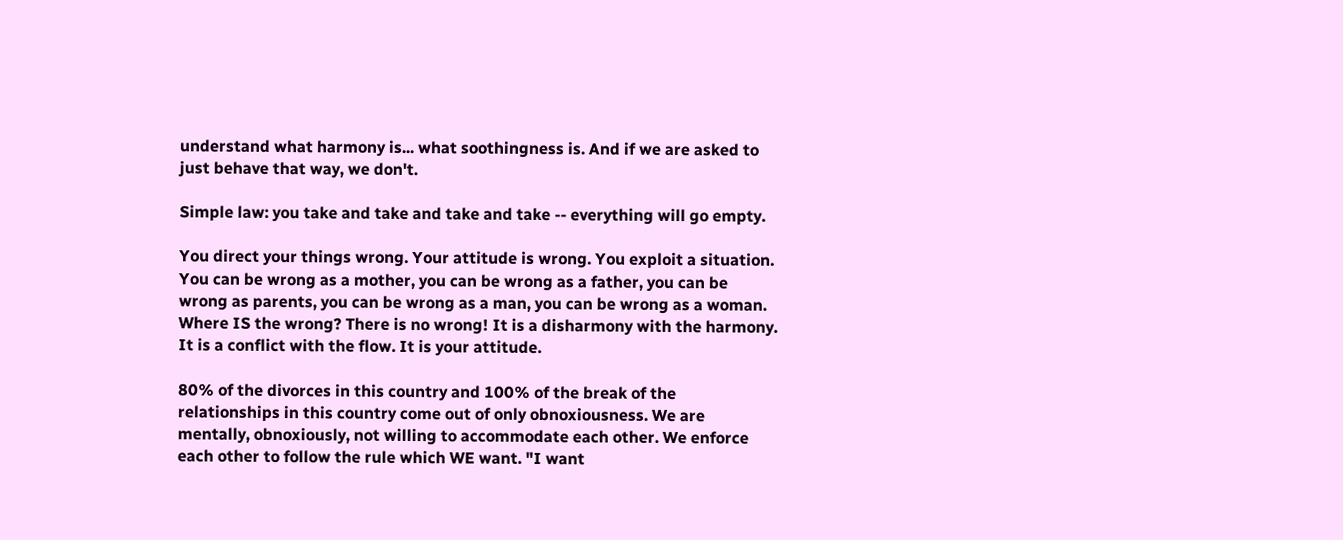understand what harmony is... what soothingness is. And if we are asked to just behave that way, we don't.

Simple law: you take and take and take and take -- everything will go empty.

You direct your things wrong. Your attitude is wrong. You exploit a situation. You can be wrong as a mother, you can be wrong as a father, you can be wrong as parents, you can be wrong as a man, you can be wrong as a woman. Where IS the wrong? There is no wrong! It is a disharmony with the harmony. It is a conflict with the flow. It is your attitude.

80% of the divorces in this country and 100% of the break of the relationships in this country come out of only obnoxiousness. We are mentally, obnoxiously, not willing to accommodate each other. We enforce each other to follow the rule which WE want. "I want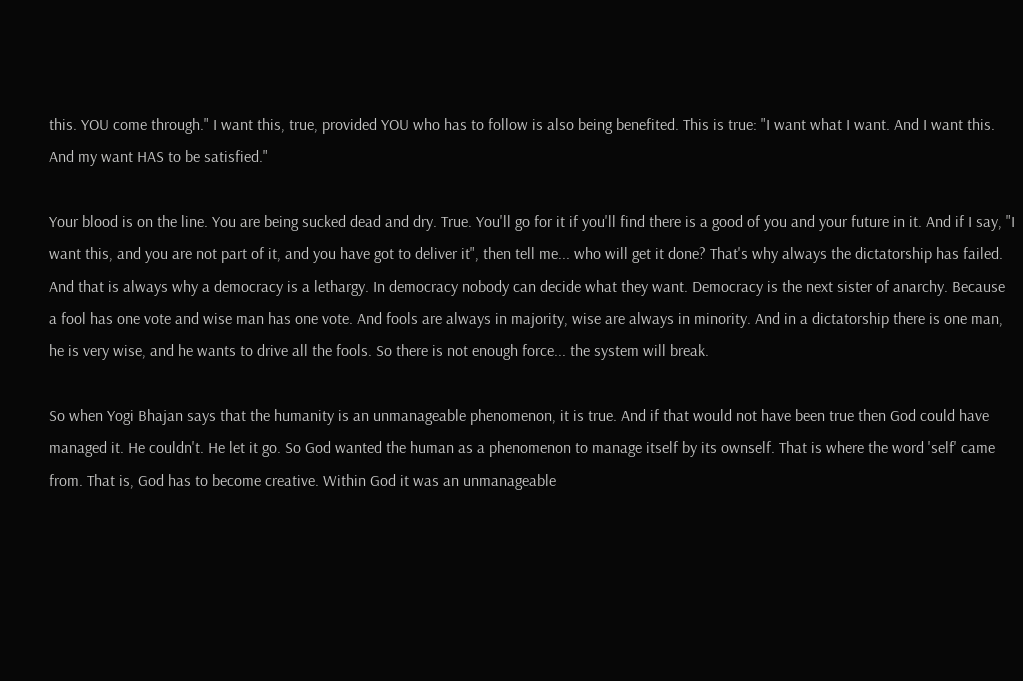this. YOU come through." I want this, true, provided YOU who has to follow is also being benefited. This is true: "I want what I want. And I want this. And my want HAS to be satisfied."

Your blood is on the line. You are being sucked dead and dry. True. You'll go for it if you'll find there is a good of you and your future in it. And if I say, "I want this, and you are not part of it, and you have got to deliver it", then tell me... who will get it done? That's why always the dictatorship has failed. And that is always why a democracy is a lethargy. In democracy nobody can decide what they want. Democracy is the next sister of anarchy. Because a fool has one vote and wise man has one vote. And fools are always in majority, wise are always in minority. And in a dictatorship there is one man, he is very wise, and he wants to drive all the fools. So there is not enough force... the system will break.

So when Yogi Bhajan says that the humanity is an unmanageable phenomenon, it is true. And if that would not have been true then God could have managed it. He couldn't. He let it go. So God wanted the human as a phenomenon to manage itself by its ownself. That is where the word 'self' came from. That is, God has to become creative. Within God it was an unmanageable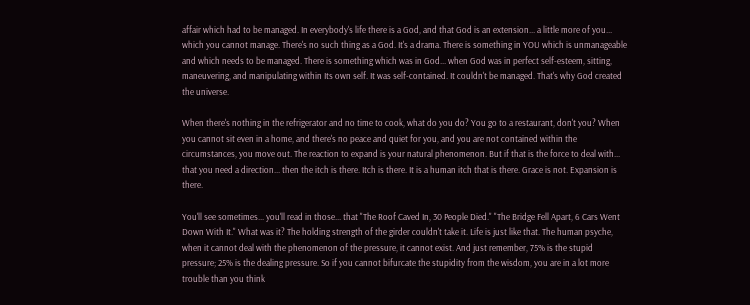affair which had to be managed. In everybody's life there is a God, and that God is an extension... a little more of you... which you cannot manage. There's no such thing as a God. It's a drama. There is something in YOU which is unmanageable and which needs to be managed. There is something which was in God... when God was in perfect self-esteem, sitting, maneuvering, and manipulating within Its own self. It was self-contained. It couldn't be managed. That's why God created the universe.

When there's nothing in the refrigerator and no time to cook, what do you do? You go to a restaurant, don't you? When you cannot sit even in a home, and there's no peace and quiet for you, and you are not contained within the circumstances, you move out. The reaction to expand is your natural phenomenon. But if that is the force to deal with... that you need a direction... then the itch is there. Itch is there. It is a human itch that is there. Grace is not. Expansion is there.

You'll see sometimes... you'll read in those... that "The Roof Caved In, 30 People Died." "The Bridge Fell Apart, 6 Cars Went Down With It." What was it? The holding strength of the girder couldn't take it. Life is just like that. The human psyche, when it cannot deal with the phenomenon of the pressure, it cannot exist. And just remember, 75% is the stupid pressure; 25% is the dealing pressure. So if you cannot bifurcate the stupidity from the wisdom, you are in a lot more trouble than you think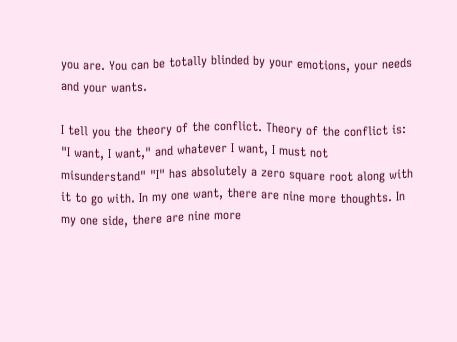you are. You can be totally blinded by your emotions, your needs and your wants.

I tell you the theory of the conflict. Theory of the conflict is: "I want, I want," and whatever I want, I must not misunderstand" "I" has absolutely a zero square root along with it to go with. In my one want, there are nine more thoughts. In my one side, there are nine more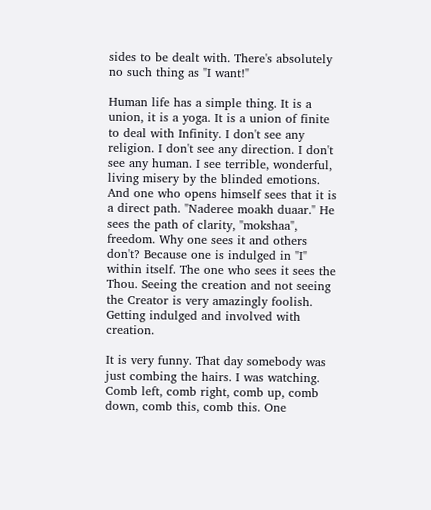sides to be dealt with. There's absolutely no such thing as "I want!"

Human life has a simple thing. It is a union, it is a yoga. It is a union of finite to deal with Infinity. I don't see any religion. I don't see any direction. I don't see any human. I see terrible, wonderful, living misery by the blinded emotions. And one who opens himself sees that it is a direct path. "Naderee moakh duaar." He sees the path of clarity, "mokshaa", freedom. Why one sees it and others don't? Because one is indulged in "I" within itself. The one who sees it sees the Thou. Seeing the creation and not seeing the Creator is very amazingly foolish. Getting indulged and involved with creation.

It is very funny. That day somebody was just combing the hairs. I was watching. Comb left, comb right, comb up, comb down, comb this, comb this. One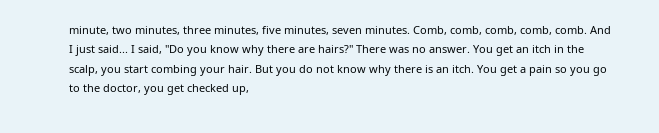minute, two minutes, three minutes, five minutes, seven minutes. Comb, comb, comb, comb, comb. And I just said... I said, "Do you know why there are hairs?" There was no answer. You get an itch in the scalp, you start combing your hair. But you do not know why there is an itch. You get a pain so you go to the doctor, you get checked up,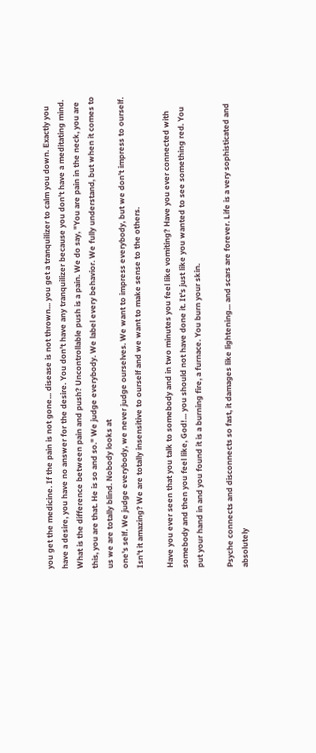you get the medicine. If the pain is not gone... disease is not thrown... you get a tranquilizer to calm you down. Exactly you have a desire, you have no answer for the desire. You don't have any tranquilizer because you don't have a meditating mind. What is the difference between pain and push? Uncontrollable push is a pain. We do say, "You are pain in the neck, you are this, you are that. He is so and so." We judge everybody. We label every behavior. We fully understand, but when it comes to us we are totally blind. Nobody looks at
one's self. We judge everybody, we never judge ourselves. We want to impress everybody, but we don't impress to ourself. Isn't it amazing? We are totally insensitive to ourself and we want to make sense to the others.

Have you ever seen that you talk to somebody and in two minutes you feel like vomiting? Have you ever connected with somebody and then you feel like, God!... you should not have done it. It's just like you wanted to see something red. You put your hand in and you found it is a burning fire, a furnace. You burn your skin.

Psyche connects and disconnects so fast, it damages like lightening... and scars are forever. Life is a very sophisticated and absolutely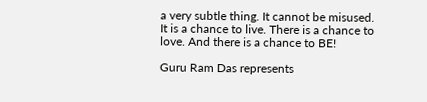a very subtle thing. It cannot be misused. It is a chance to live. There is a chance to love. And there is a chance to BE!

Guru Ram Das represents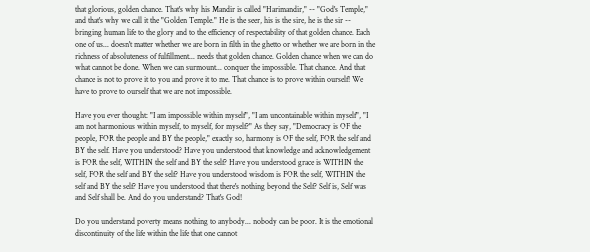that glorious, golden chance. That's why his Mandir is called "Harimandir," -- "God's Temple," and that's why we call it the "Golden Temple." He is the seer, his is the sire, he is the sir -- bringing human life to the glory and to the efficiency of respectability of that golden chance. Each one of us... doesn't matter whether we are born in filth in the ghetto or whether we are born in the richness of absoluteness of fulfillment... needs that golden chance. Golden chance when we can do what cannot be done. When we can surmount... conquer the impossible. That chance. And that chance is not to prove it to you and prove it to me. That chance is to prove within ourself! We have to prove to ourself that we are not impossible.

Have you ever thought: "I am impossible within myself", "I am uncontainable within myself", "I am not harmonious within myself, to myself, for myself?" As they say, "Democracy is OF the people, FOR the people and BY the people," exactly so, harmony is OF the self, FOR the self and BY the self. Have you understood? Have you understood that knowledge and acknowledgement is FOR the self, WITHIN the self and BY the self? Have you understood grace is WITHIN the self, FOR the self and BY the self? Have you understood wisdom is FOR the self, WITHIN the self and BY the self? Have you understood that there's nothing beyond the Self? Self is, Self was and Self shall be. And do you understand? That's God!

Do you understand poverty means nothing to anybody... nobody can be poor. It is the emotional discontinuity of the life within the life that one cannot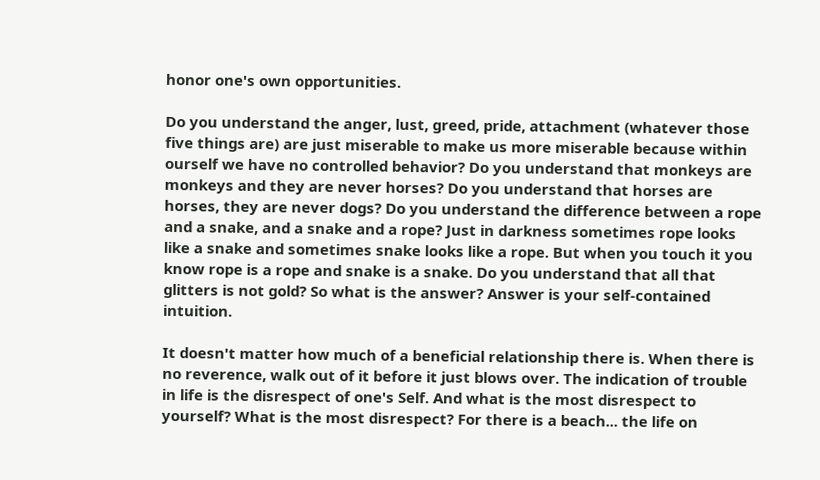honor one's own opportunities.

Do you understand the anger, lust, greed, pride, attachment (whatever those five things are) are just miserable to make us more miserable because within ourself we have no controlled behavior? Do you understand that monkeys are monkeys and they are never horses? Do you understand that horses are horses, they are never dogs? Do you understand the difference between a rope and a snake, and a snake and a rope? Just in darkness sometimes rope looks like a snake and sometimes snake looks like a rope. But when you touch it you know rope is a rope and snake is a snake. Do you understand that all that glitters is not gold? So what is the answer? Answer is your self-contained intuition.

It doesn't matter how much of a beneficial relationship there is. When there is no reverence, walk out of it before it just blows over. The indication of trouble in life is the disrespect of one's Self. And what is the most disrespect to yourself? What is the most disrespect? For there is a beach... the life on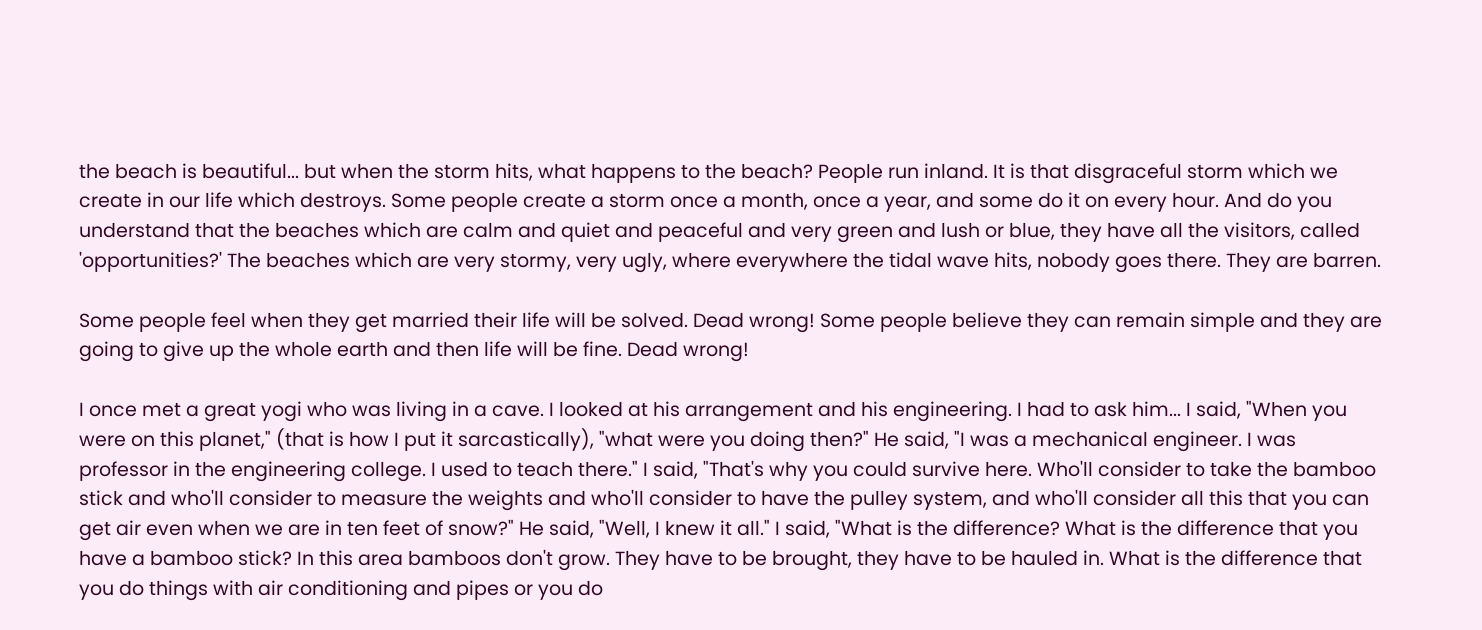the beach is beautiful... but when the storm hits, what happens to the beach? People run inland. It is that disgraceful storm which we create in our life which destroys. Some people create a storm once a month, once a year, and some do it on every hour. And do you understand that the beaches which are calm and quiet and peaceful and very green and lush or blue, they have all the visitors, called 'opportunities?' The beaches which are very stormy, very ugly, where everywhere the tidal wave hits, nobody goes there. They are barren.

Some people feel when they get married their life will be solved. Dead wrong! Some people believe they can remain simple and they are going to give up the whole earth and then life will be fine. Dead wrong!

I once met a great yogi who was living in a cave. I looked at his arrangement and his engineering. I had to ask him... I said, "When you were on this planet," (that is how I put it sarcastically), "what were you doing then?" He said, "I was a mechanical engineer. I was professor in the engineering college. I used to teach there." I said, "That's why you could survive here. Who'll consider to take the bamboo stick and who'll consider to measure the weights and who'll consider to have the pulley system, and who'll consider all this that you can get air even when we are in ten feet of snow?" He said, "Well, I knew it all." I said, "What is the difference? What is the difference that you have a bamboo stick? In this area bamboos don't grow. They have to be brought, they have to be hauled in. What is the difference that you do things with air conditioning and pipes or you do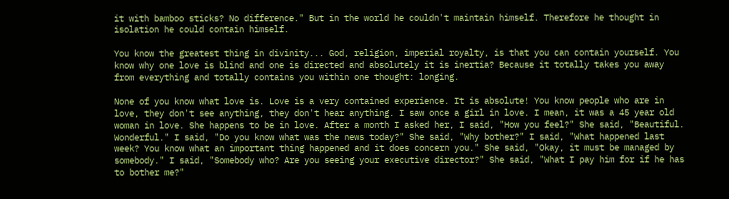it with bamboo sticks? No difference." But in the world he couldn't maintain himself. Therefore he thought in isolation he could contain himself.

You know the greatest thing in divinity... God, religion, imperial royalty, is that you can contain yourself. You know why one love is blind and one is directed and absolutely it is inertia? Because it totally takes you away from everything and totally contains you within one thought: longing.

None of you know what love is. Love is a very contained experience. It is absolute! You know people who are in love, they don't see anything, they don't hear anything. I saw once a girl in love. I mean, it was a 45 year old woman in love. She happens to be in love. After a month I asked her, I said, "How you feel?" She said, "Beautiful. Wonderful." I said, "Do you know what was the news today?" She said, "Why bother?" I said, "What happened last week? You know what an important thing happened and it does concern you." She said, "Okay, it must be managed by somebody." I said, "Somebody who? Are you seeing your executive director?" She said, "What I pay him for if he has to bother me?"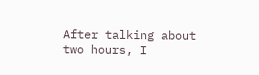After talking about two hours, I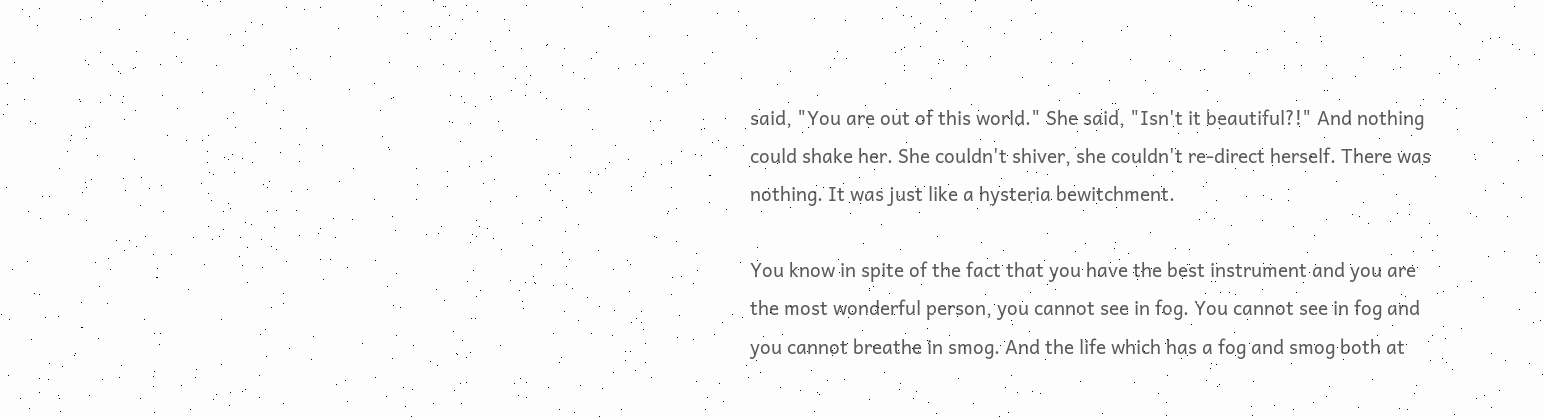said, "You are out of this world." She said, "Isn't it beautiful?!" And nothing could shake her. She couldn't shiver, she couldn't re-direct herself. There was nothing. It was just like a hysteria bewitchment.

You know in spite of the fact that you have the best instrument and you are the most wonderful person, you cannot see in fog. You cannot see in fog and you cannot breathe in smog. And the life which has a fog and smog both at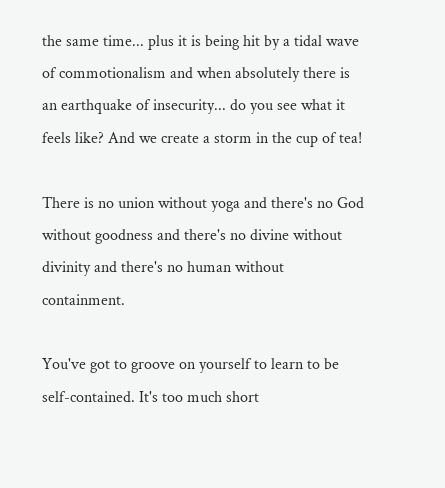the same time... plus it is being hit by a tidal wave of commotionalism and when absolutely there is an earthquake of insecurity... do you see what it feels like? And we create a storm in the cup of tea!

There is no union without yoga and there's no God without goodness and there's no divine without divinity and there's no human without containment.

You've got to groove on yourself to learn to be self-contained. It's too much short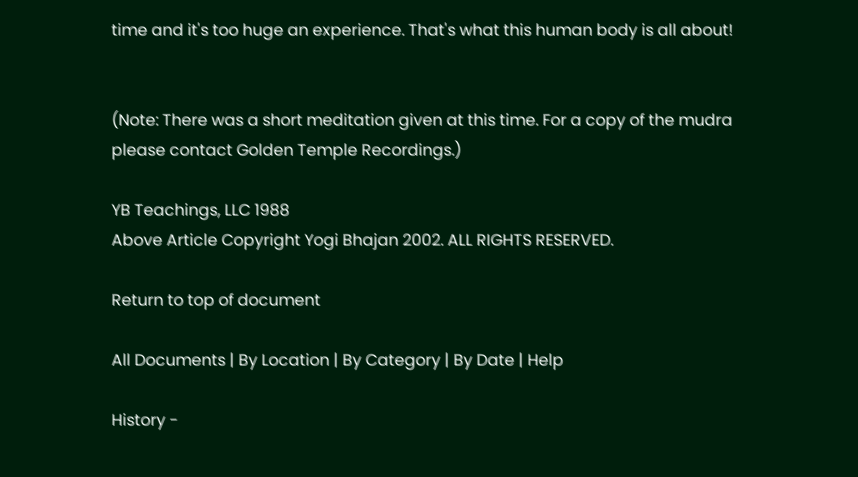time and it's too huge an experience. That's what this human body is all about!


(Note: There was a short meditation given at this time. For a copy of the mudra please contact Golden Temple Recordings.)

YB Teachings, LLC 1988
Above Article Copyright Yogi Bhajan 2002. ALL RIGHTS RESERVED.

Return to top of document

All Documents | By Location | By Category | By Date | Help

History -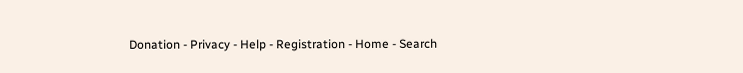Donation - Privacy - Help - Registration - Home - Search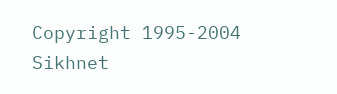Copyright 1995-2004 Sikhnet